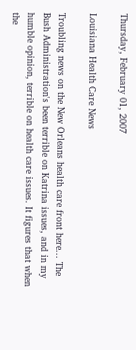Thursday, February 01, 2007

Louisiana Health Care News

Troubling news on the New Orleans health care front here... The Bush Administration's been terrible on Katrina issues, and in my humble opinion, terrible on health care issues. It figures that when the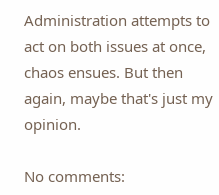Administration attempts to act on both issues at once, chaos ensues. But then again, maybe that's just my opinion.

No comments: